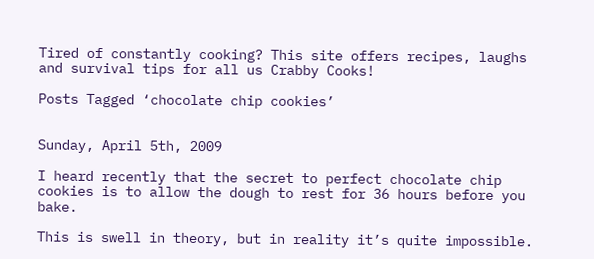Tired of constantly cooking? This site offers recipes, laughs and survival tips for all us Crabby Cooks!

Posts Tagged ‘chocolate chip cookies’


Sunday, April 5th, 2009

I heard recently that the secret to perfect chocolate chip cookies is to allow the dough to rest for 36 hours before you bake.

This is swell in theory, but in reality it’s quite impossible.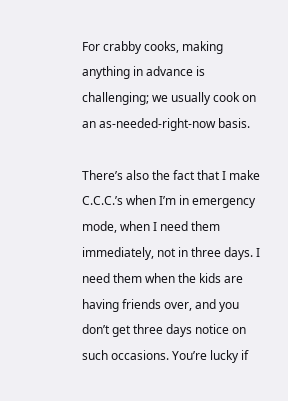For crabby cooks, making anything in advance is challenging; we usually cook on an as-needed-right-now basis.

There’s also the fact that I make C.C.C.’s when I’m in emergency mode, when I need them immediately, not in three days. I need them when the kids are having friends over, and you don’t get three days notice on such occasions. You’re lucky if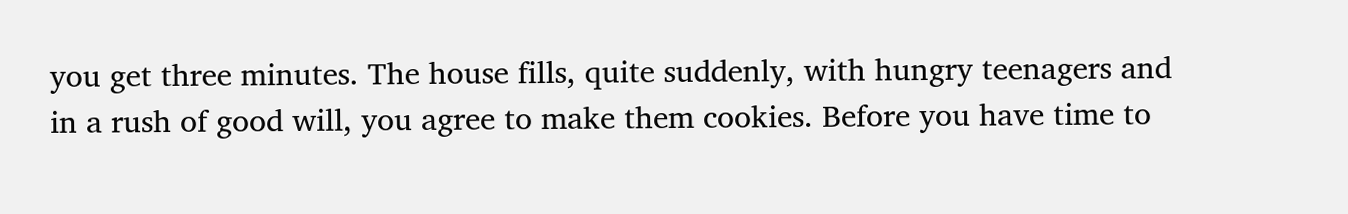you get three minutes. The house fills, quite suddenly, with hungry teenagers and in a rush of good will, you agree to make them cookies. Before you have time to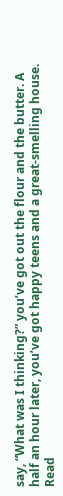say, “What was I thinking?” you’ve got out the flour and the butter. A half an hour later, you’ve got happy teens and a great-smelling house. Read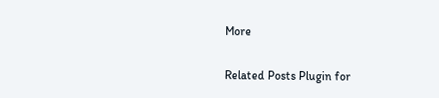More

Related Posts Plugin for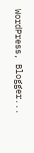WordPress, Blogger...